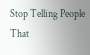Stop Telling People That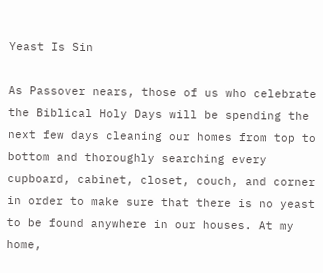Yeast Is Sin

As Passover nears, those of us who celebrate the Biblical Holy Days will be spending the next few days cleaning our homes from top to bottom and thoroughly searching every cupboard, cabinet, closet, couch, and corner in order to make sure that there is no yeast to be found anywhere in our houses. At my home,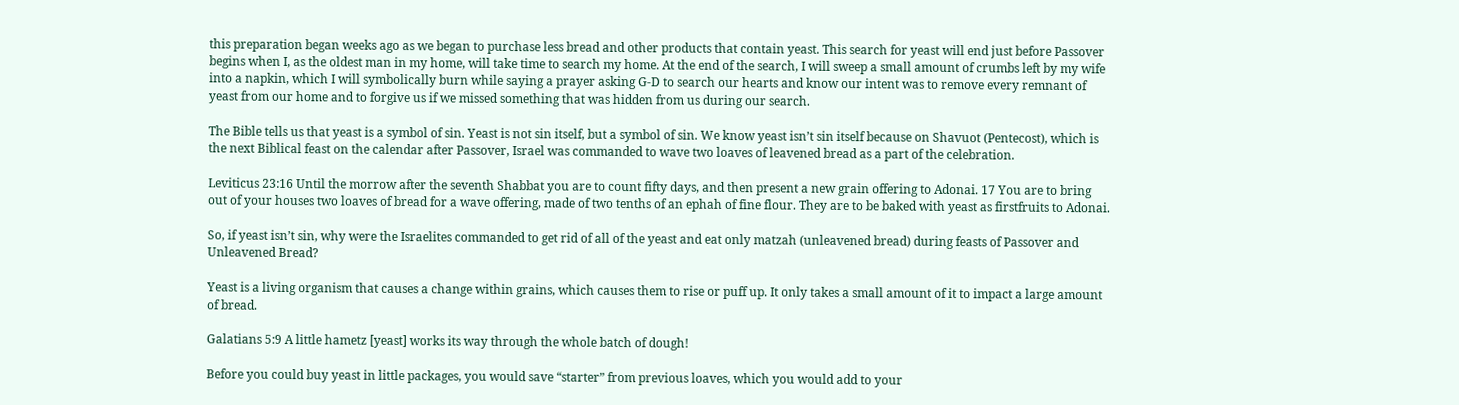this preparation began weeks ago as we began to purchase less bread and other products that contain yeast. This search for yeast will end just before Passover begins when I, as the oldest man in my home, will take time to search my home. At the end of the search, I will sweep a small amount of crumbs left by my wife into a napkin, which I will symbolically burn while saying a prayer asking G-D to search our hearts and know our intent was to remove every remnant of yeast from our home and to forgive us if we missed something that was hidden from us during our search.

The Bible tells us that yeast is a symbol of sin. Yeast is not sin itself, but a symbol of sin. We know yeast isn’t sin itself because on Shavuot (Pentecost), which is the next Biblical feast on the calendar after Passover, Israel was commanded to wave two loaves of leavened bread as a part of the celebration.

Leviticus 23:16 Until the morrow after the seventh Shabbat you are to count fifty days, and then present a new grain offering to Adonai. 17 You are to bring out of your houses two loaves of bread for a wave offering, made of two tenths of an ephah of fine flour. They are to be baked with yeast as firstfruits to Adonai.

So, if yeast isn’t sin, why were the Israelites commanded to get rid of all of the yeast and eat only matzah (unleavened bread) during feasts of Passover and Unleavened Bread?

Yeast is a living organism that causes a change within grains, which causes them to rise or puff up. It only takes a small amount of it to impact a large amount of bread.

Galatians 5:9 A little hametz [yeast] works its way through the whole batch of dough!

Before you could buy yeast in little packages, you would save “starter” from previous loaves, which you would add to your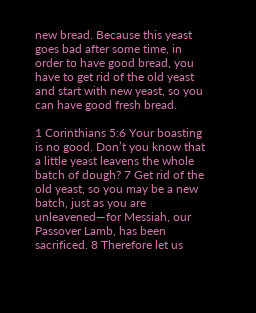new bread. Because this yeast goes bad after some time, in order to have good bread, you have to get rid of the old yeast and start with new yeast, so you can have good fresh bread.

1 Corinthians 5:6 Your boasting is no good. Don’t you know that a little yeast leavens the whole batch of dough? 7 Get rid of the old yeast, so you may be a new batch, just as you are unleavened—for Messiah, our Passover Lamb, has been sacrificed. 8 Therefore let us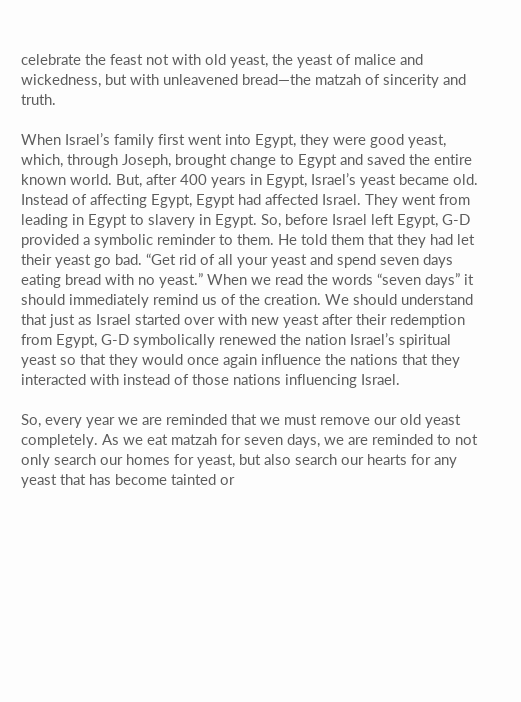celebrate the feast not with old yeast, the yeast of malice and wickedness, but with unleavened bread—the matzah of sincerity and truth.

When Israel’s family first went into Egypt, they were good yeast, which, through Joseph, brought change to Egypt and saved the entire known world. But, after 400 years in Egypt, Israel’s yeast became old. Instead of affecting Egypt, Egypt had affected Israel. They went from leading in Egypt to slavery in Egypt. So, before Israel left Egypt, G-D provided a symbolic reminder to them. He told them that they had let their yeast go bad. “Get rid of all your yeast and spend seven days eating bread with no yeast.” When we read the words “seven days” it should immediately remind us of the creation. We should understand that just as Israel started over with new yeast after their redemption from Egypt, G-D symbolically renewed the nation Israel’s spiritual yeast so that they would once again influence the nations that they interacted with instead of those nations influencing Israel.

So, every year we are reminded that we must remove our old yeast completely. As we eat matzah for seven days, we are reminded to not only search our homes for yeast, but also search our hearts for any yeast that has become tainted or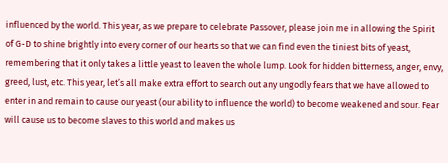influenced by the world. This year, as we prepare to celebrate Passover, please join me in allowing the Spirit of G-D to shine brightly into every corner of our hearts so that we can find even the tiniest bits of yeast, remembering that it only takes a little yeast to leaven the whole lump. Look for hidden bitterness, anger, envy, greed, lust, etc. This year, let’s all make extra effort to search out any ungodly fears that we have allowed to enter in and remain to cause our yeast (our ability to influence the world) to become weakened and sour. Fear will cause us to become slaves to this world and makes us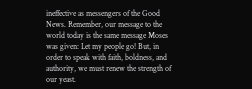ineffective as messengers of the Good News. Remember, our message to the world today is the same message Moses was given: Let my people go! But, in order to speak with faith, boldness, and authority, we must renew the strength of our yeast.